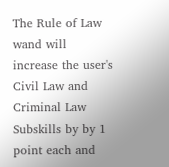The Rule of Law wand will increase the user's Civil Law and Criminal Law Subskills by by 1 point each and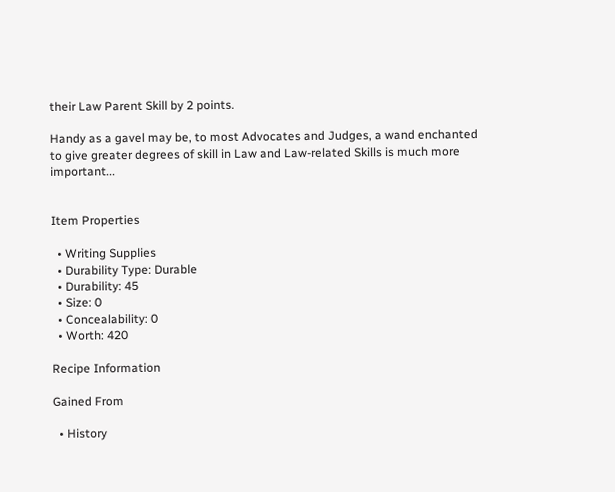their Law Parent Skill by 2 points.

Handy as a gavel may be, to most Advocates and Judges, a wand enchanted to give greater degrees of skill in Law and Law-related Skills is much more important...


Item Properties

  • Writing Supplies
  • Durability Type: Durable
  • Durability: 45
  • Size: 0
  • Concealability: 0
  • Worth: 420

Recipe Information

Gained From

  • History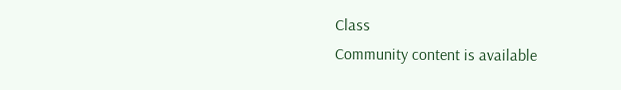Class
Community content is available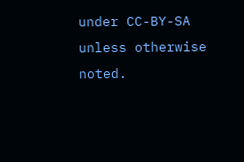under CC-BY-SA unless otherwise noted.